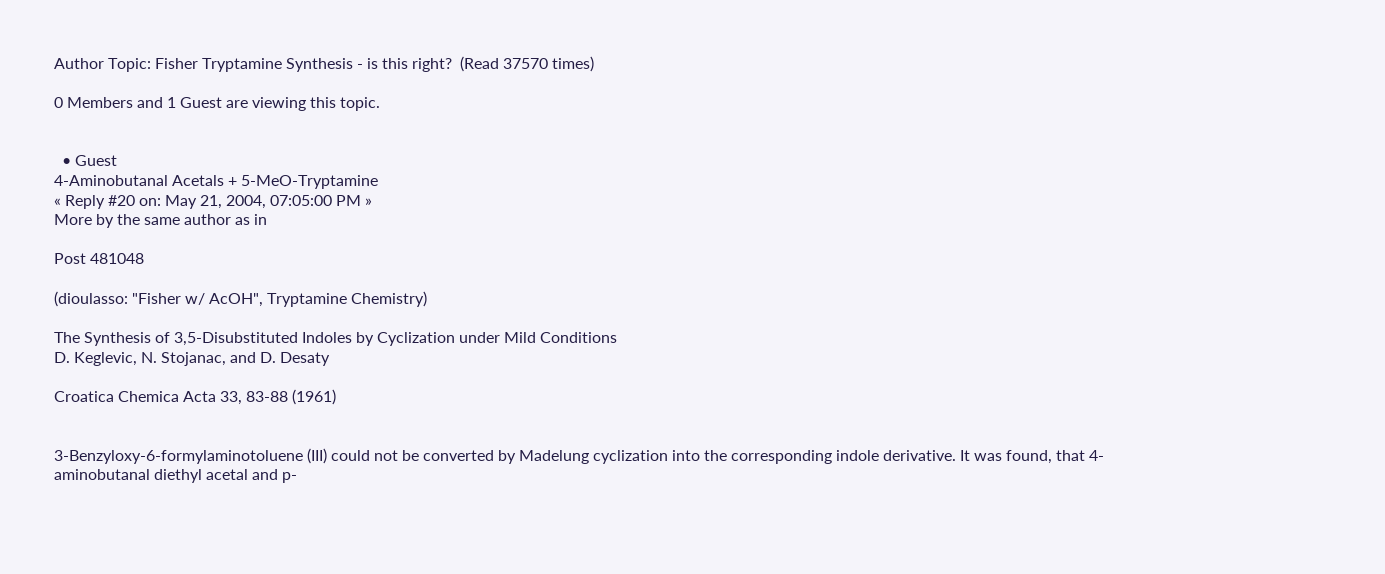Author Topic: Fisher Tryptamine Synthesis - is this right?  (Read 37570 times)

0 Members and 1 Guest are viewing this topic.


  • Guest
4-Aminobutanal Acetals + 5-MeO-Tryptamine
« Reply #20 on: May 21, 2004, 07:05:00 PM »
More by the same author as in

Post 481048

(dioulasso: "Fisher w/ AcOH", Tryptamine Chemistry)

The Synthesis of 3,5-Disubstituted Indoles by Cyclization under Mild Conditions
D. Keglevic, N. Stojanac, and D. Desaty

Croatica Chemica Acta 33, 83-88 (1961)


3-Benzyloxy-6-formylaminotoluene (III) could not be converted by Madelung cyclization into the corresponding indole derivative. It was found, that 4-aminobutanal diethyl acetal and p-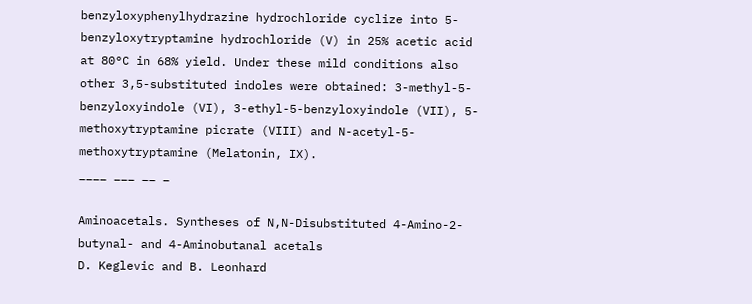benzyloxyphenylhydrazine hydrochloride cyclize into 5-benzyloxytryptamine hydrochloride (V) in 25% acetic acid at 80°C in 68% yield. Under these mild conditions also other 3,5-substituted indoles were obtained: 3-methyl-5-benzyloxyindole (VI), 3-ethyl-5-benzyloxyindole (VII), 5-methoxytryptamine picrate (VIII) and N-acetyl-5-methoxytryptamine (Melatonin, IX).
____ ___ __ _

Aminoacetals. Syntheses of N,N-Disubstituted 4-Amino-2-butynal- and 4-Aminobutanal acetals
D. Keglevic and B. Leonhard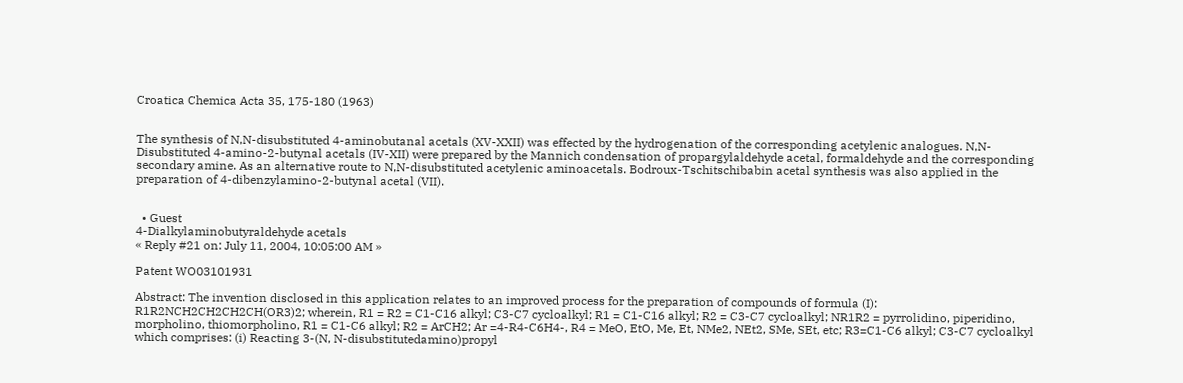Croatica Chemica Acta 35, 175-180 (1963)


The synthesis of N,N-disubstituted 4-aminobutanal acetals (XV-XXII) was effected by the hydrogenation of the corresponding acetylenic analogues. N,N-Disubstituted 4-amino-2-butynal acetals (IV-XII) were prepared by the Mannich condensation of propargylaldehyde acetal, formaldehyde and the corresponding secondary amine. As an alternative route to N,N-disubstituted acetylenic aminoacetals. Bodroux-Tschitschibabin acetal synthesis was also applied in the preparation of 4-dibenzylamino-2-butynal acetal (VII).


  • Guest
4-Dialkylaminobutyraldehyde acetals
« Reply #21 on: July 11, 2004, 10:05:00 AM »

Patent WO03101931

Abstract: The invention disclosed in this application relates to an improved process for the preparation of compounds of formula (I): R1R2NCH2CH2CH2CH(OR3)2; wherein, R1 = R2 = C1-C16 alkyl; C3-C7 cycloalkyl; R1 = C1-C16 alkyl; R2 = C3-C7 cycloalkyl; NR1R2 = pyrrolidino, piperidino, morpholino, thiomorpholino, R1 = C1-C6 alkyl; R2 = ArCH2; Ar =4-R4-C6H4-, R4 = MeO, EtO, Me, Et, NMe2, NEt2, SMe, SEt, etc; R3=C1-C6 alkyl; C3-C7 cycloalkyl which comprises: (i) Reacting 3-(N, N-disubstitutedamino)propyl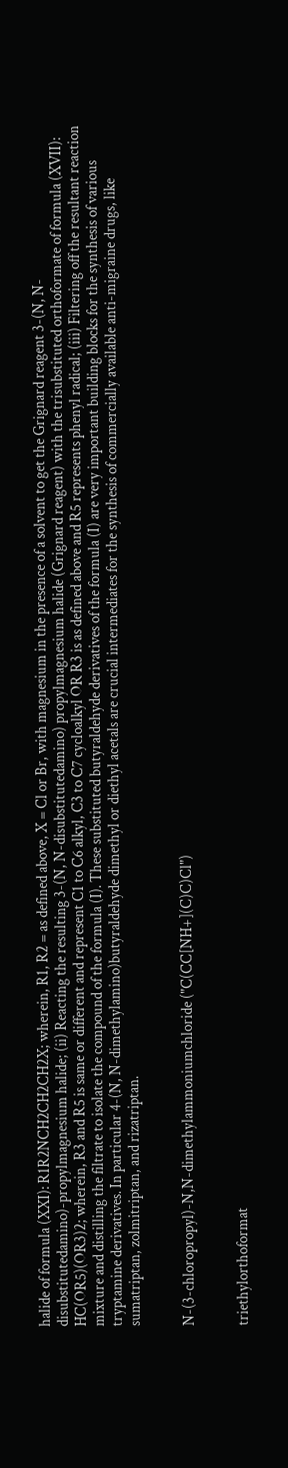halide of formula (XXI): R1R2NCH2CH2CH2X; wherein, R1, R2 = as defined above, X = Cl or Br, with magnesium in the presence of a solvent to get the Grignard reagent 3-(N, N-disubstitutedamino)-propylmagnesium halide; (ii) Reacting the resulting 3-(N, N-disubstitutedamino) propylmagnesium halide (Grignard reagent) with the trisubstituted orthoformate of formula (XVII): HC(OR5)(OR3)2; wherein, R3 and R5 is same or different and represent C1 to C6 alkyl, C3 to C7 cycloalkyl OR R3 is as defined above and R5 represents phenyl radical; (iii) Filtering off the resultant reaction mixture and distilling the filtrate to isolate the compound of the formula (I). These substituted butyraldehyde derivatives of the formula (I) are very important building blocks for the synthesis of various tryptamine derivatives. In particular 4-(N, N-dimethylamino)butyraldehyde dimethyl or diethyl acetals are crucial intermediates for the synthesis of commercially available anti-migraine drugs, like sumatriptan, zolmitriptan, and rizatriptan.


N-(3-chloropropyl)-N,N-dimethylammoniumchloride ("C(CC[NH+](C)C)Cl")


triethylorthoformat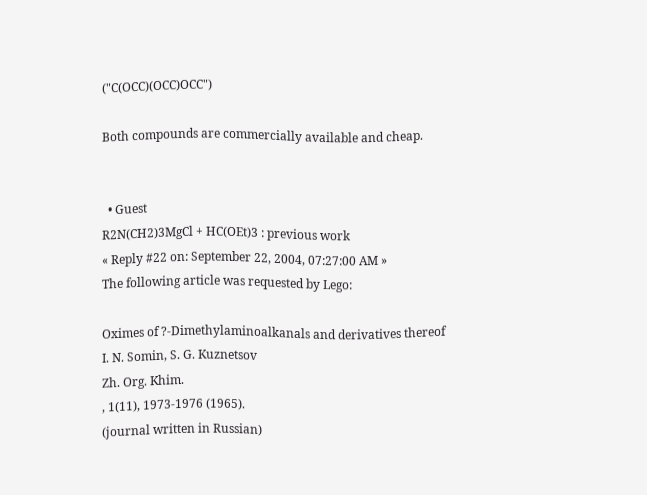("C(OCC)(OCC)OCC")

Both compounds are commercially available and cheap.


  • Guest
R2N(CH2)3MgCl + HC(OEt)3 : previous work
« Reply #22 on: September 22, 2004, 07:27:00 AM »
The following article was requested by Lego:

Oximes of ?-Dimethylaminoalkanals and derivatives thereof
I. N. Somin, S. G. Kuznetsov
Zh. Org. Khim.
, 1(11), 1973-1976 (1965).
(journal written in Russian)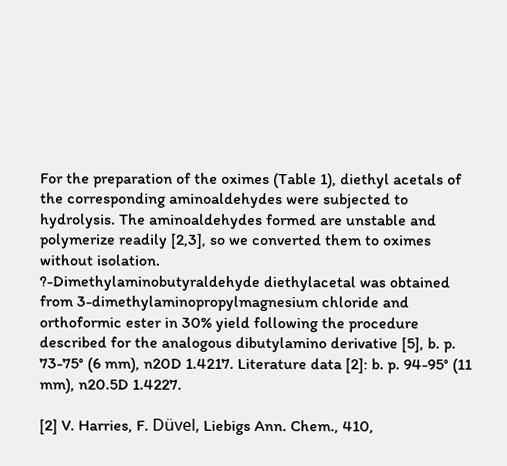For the preparation of the oximes (Table 1), diethyl acetals of the corresponding aminoaldehydes were subjected to hydrolysis. The aminoaldehydes formed are unstable and polymerize readily [2,3], so we converted them to oximes without isolation.
?-Dimethylaminobutyraldehyde diethylacetal was obtained from 3-dimethylaminopropylmagnesium chloride and orthoformic ester in 30% yield following the procedure described for the analogous dibutylamino derivative [5], b. p. 73-75° (6 mm), n20D 1.4217. Literature data [2]: b. p. 94-95° (11 mm), n20.5D 1.4227.

[2] V. Harries, F. Düvel, Liebigs Ann. Chem., 410,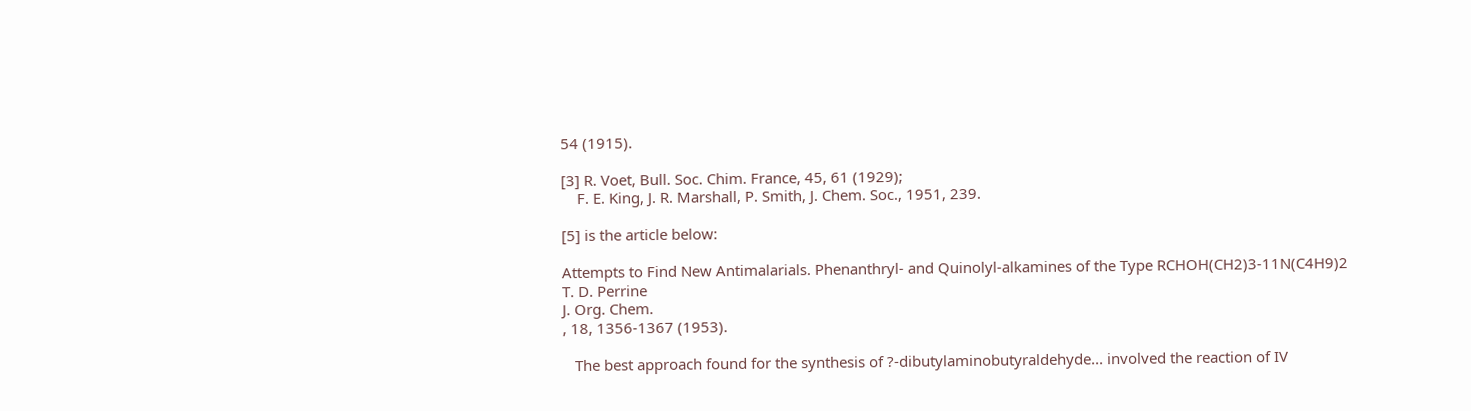54 (1915).

[3] R. Voet, Bull. Soc. Chim. France, 45, 61 (1929);
    F. E. King, J. R. Marshall, P. Smith, J. Chem. Soc., 1951, 239.

[5] is the article below:

Attempts to Find New Antimalarials. Phenanthryl- and Quinolyl-alkamines of the Type RCHOH(CH2)3-11N(C4H9)2
T. D. Perrine
J. Org. Chem.
, 18, 1356-1367 (1953).

   The best approach found for the synthesis of ?-dibutylaminobutyraldehyde... involved the reaction of IV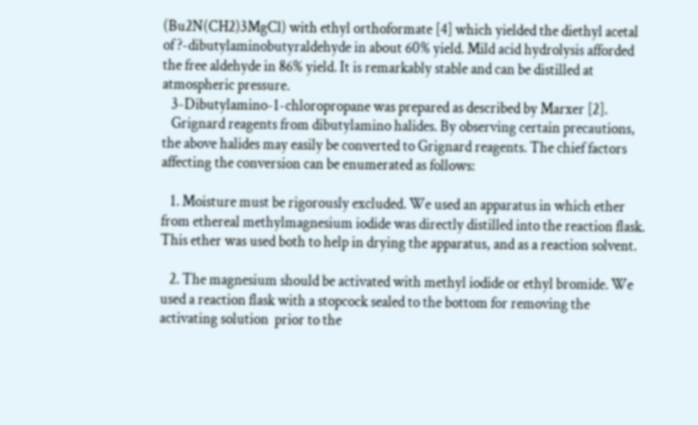(Bu2N(CH2)3MgCl) with ethyl orthoformate [4] which yielded the diethyl acetal of ?-dibutylaminobutyraldehyde in about 60% yield. Mild acid hydrolysis afforded the free aldehyde in 86% yield. It is remarkably stable and can be distilled at atmospheric pressure.
   3-Dibutylamino-1-chloropropane was prepared as described by Marxer [2].
   Grignard reagents from dibutylamino halides. By observing certain precautions, the above halides may easily be converted to Grignard reagents. The chief factors affecting the conversion can be enumerated as follows:

   1. Moisture must be rigorously excluded. We used an apparatus in which ether from ethereal methylmagnesium iodide was directly distilled into the reaction flask. This ether was used both to help in drying the apparatus, and as a reaction solvent.

   2. The magnesium should be activated with methyl iodide or ethyl bromide. We used a reaction flask with a stopcock sealed to the bottom for removing the activating solution  prior to the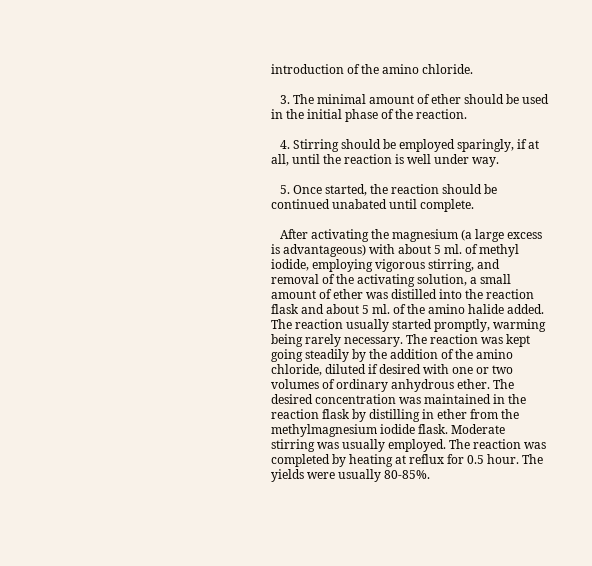introduction of the amino chloride.

   3. The minimal amount of ether should be used in the initial phase of the reaction.

   4. Stirring should be employed sparingly, if at all, until the reaction is well under way.

   5. Once started, the reaction should be continued unabated until complete.

   After activating the magnesium (a large excess is advantageous) with about 5 ml. of methyl iodide, employing vigorous stirring, and removal of the activating solution, a small amount of ether was distilled into the reaction flask and about 5 ml. of the amino halide added. The reaction usually started promptly, warming being rarely necessary. The reaction was kept going steadily by the addition of the amino chloride, diluted if desired with one or two volumes of ordinary anhydrous ether. The desired concentration was maintained in the reaction flask by distilling in ether from the methylmagnesium iodide flask. Moderate stirring was usually employed. The reaction was completed by heating at reflux for 0.5 hour. The yields were usually 80-85%.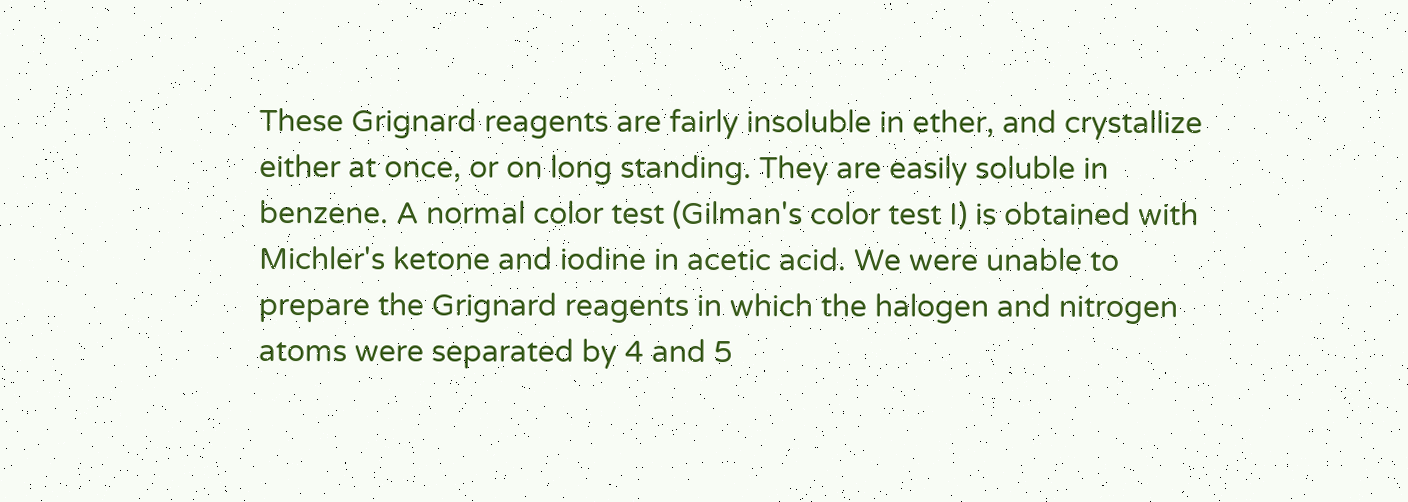These Grignard reagents are fairly insoluble in ether, and crystallize either at once, or on long standing. They are easily soluble in benzene. A normal color test (Gilman's color test I) is obtained with Michler's ketone and iodine in acetic acid. We were unable to prepare the Grignard reagents in which the halogen and nitrogen atoms were separated by 4 and 5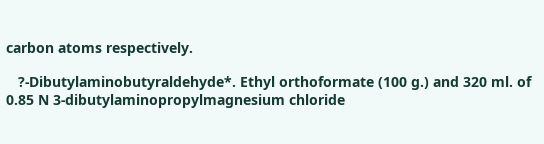carbon atoms respectively.

   ?-Dibutylaminobutyraldehyde*. Ethyl orthoformate (100 g.) and 320 ml. of 0.85 N 3-dibutylaminopropylmagnesium chloride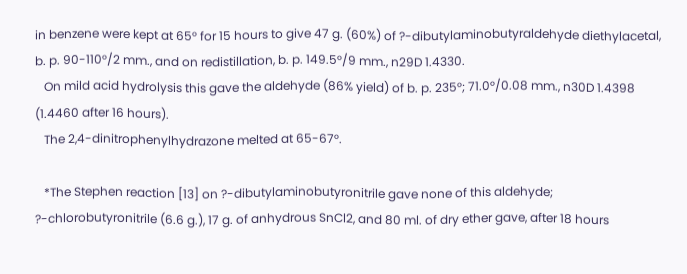in benzene were kept at 65° for 15 hours to give 47 g. (60%) of ?-dibutylaminobutyraldehyde diethylacetal, b. p. 90-110°/2 mm., and on redistillation, b. p. 149.5°/9 mm., n29D 1.4330.
   On mild acid hydrolysis this gave the aldehyde (86% yield) of b. p. 235°; 71.0°/0.08 mm., n30D 1.4398 (1.4460 after 16 hours).
   The 2,4-dinitrophenylhydrazone melted at 65-67°.

   *The Stephen reaction [13] on ?-dibutylaminobutyronitrile gave none of this aldehyde; ?-chlorobutyronitrile (6.6 g.), 17 g. of anhydrous SnCl2, and 80 ml. of dry ether gave, after 18 hours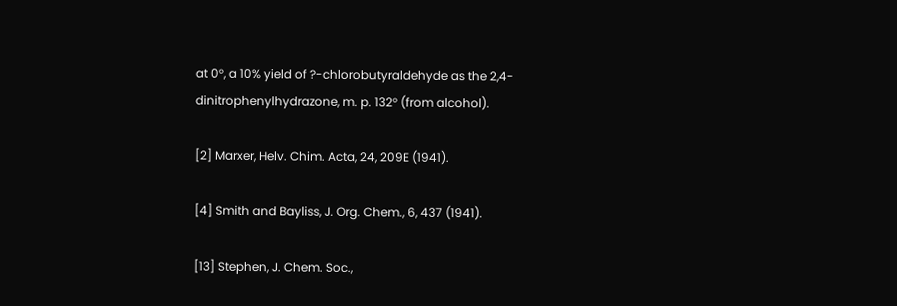at 0°, a 10% yield of ?-chlorobutyraldehyde as the 2,4-dinitrophenylhydrazone, m. p. 132° (from alcohol).

[2] Marxer, Helv. Chim. Acta, 24, 209E (1941).

[4] Smith and Bayliss, J. Org. Chem., 6, 437 (1941).

[13] Stephen, J. Chem. Soc.,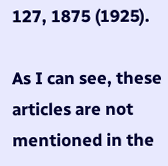127, 1875 (1925).

As I can see, these articles are not mentioned in the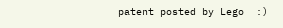patent posted by Lego  :)